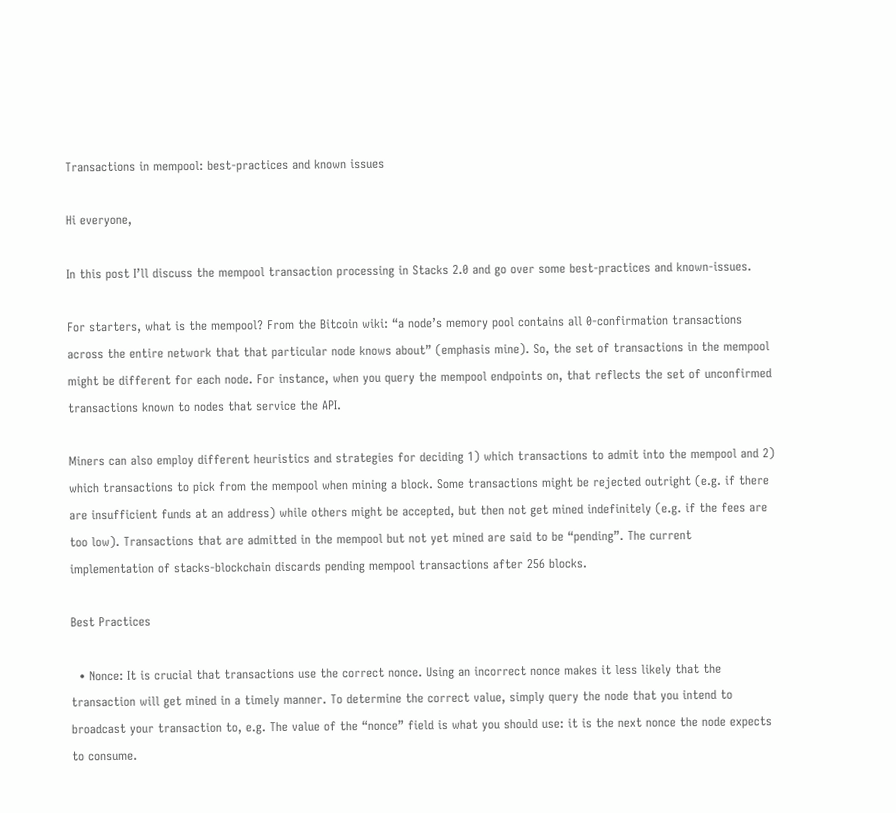Transactions in mempool: best-practices and known issues

Hi everyone,

In this post I’ll discuss the mempool transaction processing in Stacks 2.0 and go over some best-practices and known-issues.

For starters, what is the mempool? From the Bitcoin wiki: “a node’s memory pool contains all 0-confirmation transactions across the entire network that that particular node knows about” (emphasis mine). So, the set of transactions in the mempool might be different for each node. For instance, when you query the mempool endpoints on, that reflects the set of unconfirmed transactions known to nodes that service the API.

Miners can also employ different heuristics and strategies for deciding 1) which transactions to admit into the mempool and 2) which transactions to pick from the mempool when mining a block. Some transactions might be rejected outright (e.g. if there are insufficient funds at an address) while others might be accepted, but then not get mined indefinitely (e.g. if the fees are too low). Transactions that are admitted in the mempool but not yet mined are said to be “pending”. The current implementation of stacks-blockchain discards pending mempool transactions after 256 blocks.

Best Practices

  • Nonce: It is crucial that transactions use the correct nonce. Using an incorrect nonce makes it less likely that the transaction will get mined in a timely manner. To determine the correct value, simply query the node that you intend to broadcast your transaction to, e.g. The value of the “nonce” field is what you should use: it is the next nonce the node expects to consume.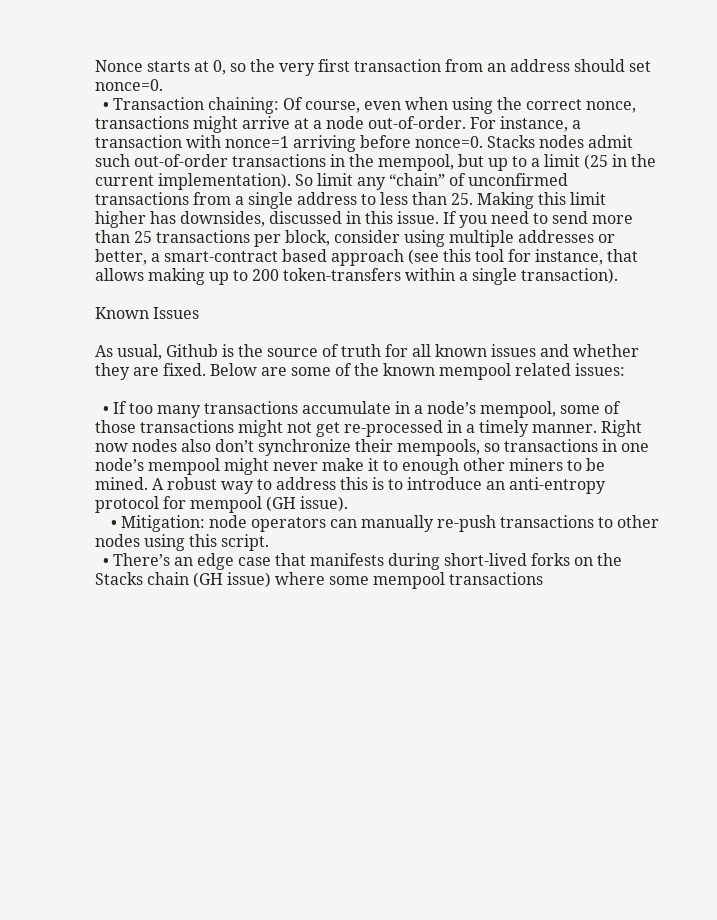Nonce starts at 0, so the very first transaction from an address should set nonce=0.
  • Transaction chaining: Of course, even when using the correct nonce, transactions might arrive at a node out-of-order. For instance, a transaction with nonce=1 arriving before nonce=0. Stacks nodes admit such out-of-order transactions in the mempool, but up to a limit (25 in the current implementation). So limit any “chain” of unconfirmed transactions from a single address to less than 25. Making this limit higher has downsides, discussed in this issue. If you need to send more than 25 transactions per block, consider using multiple addresses or better, a smart-contract based approach (see this tool for instance, that allows making up to 200 token-transfers within a single transaction).

Known Issues

As usual, Github is the source of truth for all known issues and whether they are fixed. Below are some of the known mempool related issues:

  • If too many transactions accumulate in a node’s mempool, some of those transactions might not get re-processed in a timely manner. Right now nodes also don’t synchronize their mempools, so transactions in one node’s mempool might never make it to enough other miners to be mined. A robust way to address this is to introduce an anti-entropy protocol for mempool (GH issue).
    • Mitigation: node operators can manually re-push transactions to other nodes using this script.
  • There’s an edge case that manifests during short-lived forks on the Stacks chain (GH issue) where some mempool transactions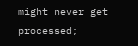might never get processed;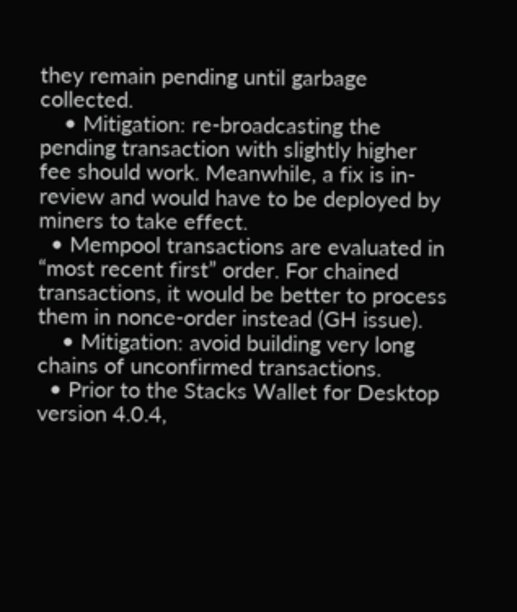they remain pending until garbage collected.
    • Mitigation: re-broadcasting the pending transaction with slightly higher fee should work. Meanwhile, a fix is in-review and would have to be deployed by miners to take effect.
  • Mempool transactions are evaluated in “most recent first” order. For chained transactions, it would be better to process them in nonce-order instead (GH issue).
    • Mitigation: avoid building very long chains of unconfirmed transactions.
  • Prior to the Stacks Wallet for Desktop version 4.0.4,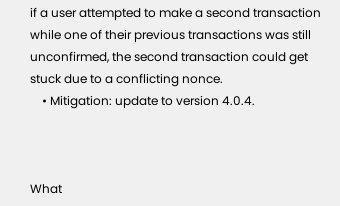if a user attempted to make a second transaction while one of their previous transactions was still unconfirmed, the second transaction could get stuck due to a conflicting nonce.
    • Mitigation: update to version 4.0.4.



What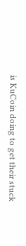is KuCoin doing to get their stuck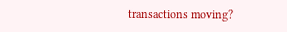transactions moving?